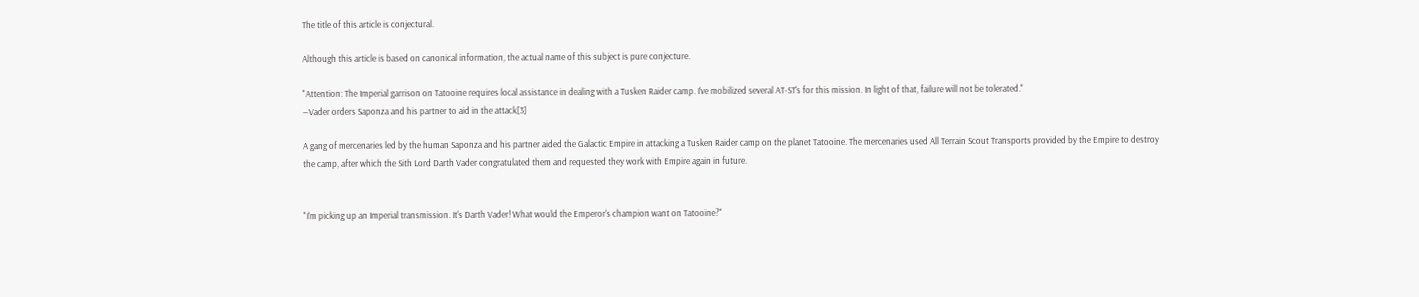The title of this article is conjectural.

Although this article is based on canonical information, the actual name of this subject is pure conjecture.

"Attention: The Imperial garrison on Tatooine requires local assistance in dealing with a Tusken Raider camp. I've mobilized several AT-ST's for this mission. In light of that, failure will not be tolerated."
―Vader orders Saponza and his partner to aid in the attack[3]

A gang of mercenaries led by the human Saponza and his partner aided the Galactic Empire in attacking a Tusken Raider camp on the planet Tatooine. The mercenaries used All Terrain Scout Transports provided by the Empire to destroy the camp, after which the Sith Lord Darth Vader congratulated them and requested they work with Empire again in future.


"I'm picking up an Imperial transmission. It's Darth Vader! What would the Emperor's champion want on Tatooine?"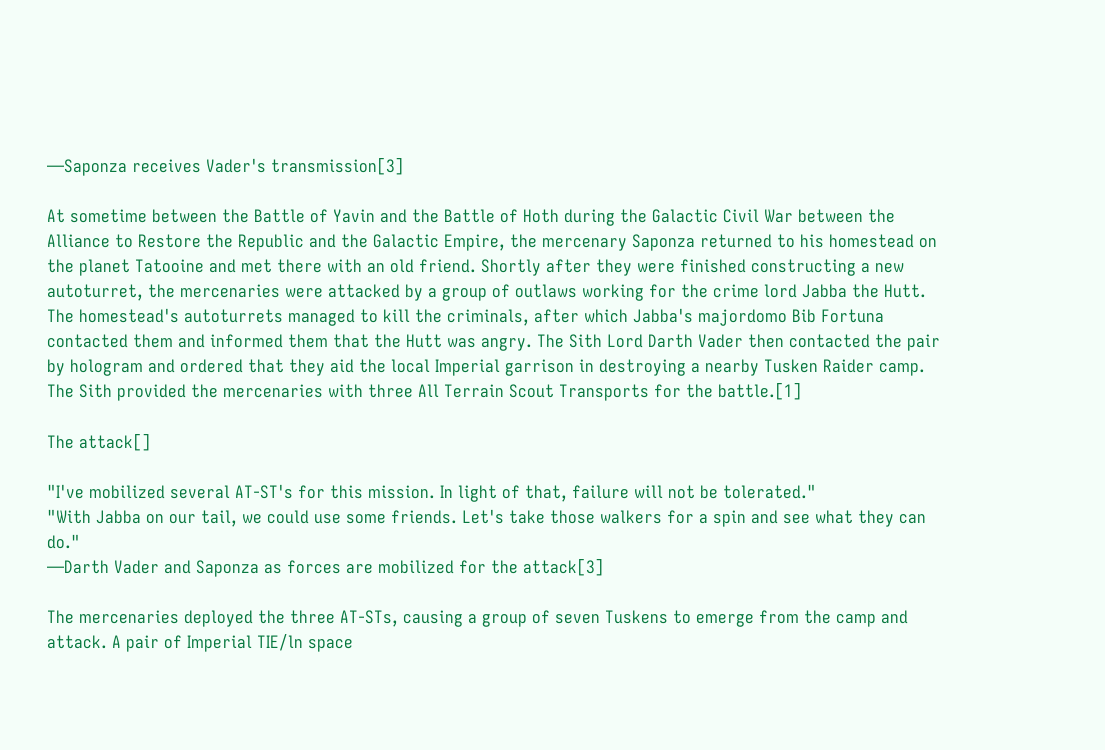―Saponza receives Vader's transmission[3]

At sometime between the Battle of Yavin and the Battle of Hoth during the Galactic Civil War between the Alliance to Restore the Republic and the Galactic Empire, the mercenary Saponza returned to his homestead on the planet Tatooine and met there with an old friend. Shortly after they were finished constructing a new autoturret, the mercenaries were attacked by a group of outlaws working for the crime lord Jabba the Hutt. The homestead's autoturrets managed to kill the criminals, after which Jabba's majordomo Bib Fortuna contacted them and informed them that the Hutt was angry. The Sith Lord Darth Vader then contacted the pair by hologram and ordered that they aid the local Imperial garrison in destroying a nearby Tusken Raider camp. The Sith provided the mercenaries with three All Terrain Scout Transports for the battle.[1]

The attack[]

"I've mobilized several AT-ST's for this mission. In light of that, failure will not be tolerated."
"With Jabba on our tail, we could use some friends. Let's take those walkers for a spin and see what they can do."
―Darth Vader and Saponza as forces are mobilized for the attack[3]

The mercenaries deployed the three AT-STs, causing a group of seven Tuskens to emerge from the camp and attack. A pair of Imperial TIE/ln space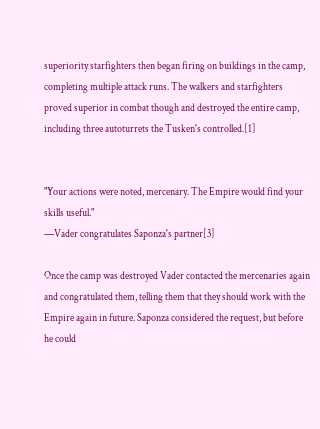superiority starfighters then began firing on buildings in the camp, completing multiple attack runs. The walkers and starfighters proved superior in combat though and destroyed the entire camp, including three autoturrets the Tusken's controlled.[1]


"Your actions were noted, mercenary. The Empire would find your skills useful."
―Vader congratulates Saponza's partner[3]

Once the camp was destroyed Vader contacted the mercenaries again and congratulated them, telling them that they should work with the Empire again in future. Saponza considered the request, but before he could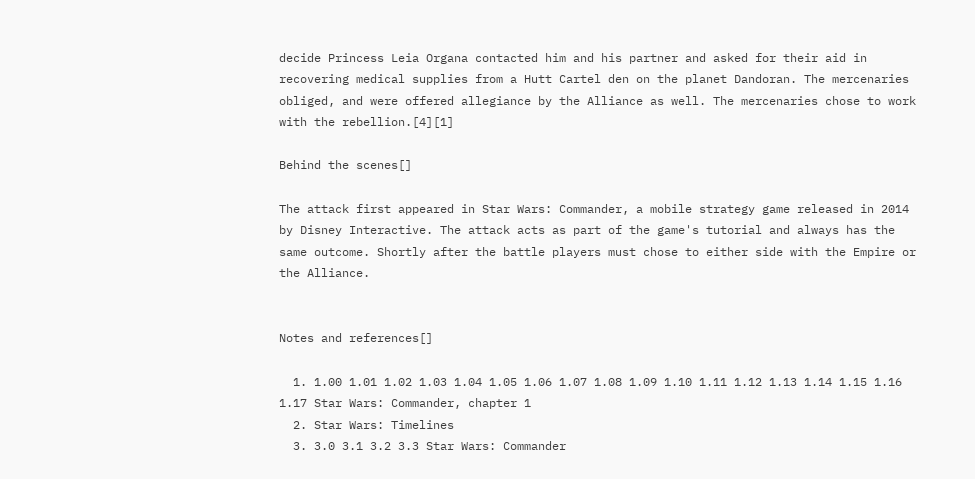decide Princess Leia Organa contacted him and his partner and asked for their aid in recovering medical supplies from a Hutt Cartel den on the planet Dandoran. The mercenaries obliged, and were offered allegiance by the Alliance as well. The mercenaries chose to work with the rebellion.[4][1]

Behind the scenes[]

The attack first appeared in Star Wars: Commander, a mobile strategy game released in 2014 by Disney Interactive. The attack acts as part of the game's tutorial and always has the same outcome. Shortly after the battle players must chose to either side with the Empire or the Alliance.


Notes and references[]

  1. 1.00 1.01 1.02 1.03 1.04 1.05 1.06 1.07 1.08 1.09 1.10 1.11 1.12 1.13 1.14 1.15 1.16 1.17 Star Wars: Commander, chapter 1
  2. Star Wars: Timelines
  3. 3.0 3.1 3.2 3.3 Star Wars: Commander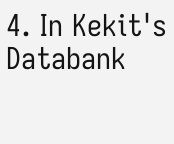4. In Kekit's Databank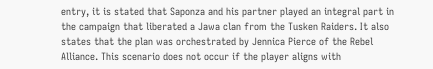entry, it is stated that Saponza and his partner played an integral part in the campaign that liberated a Jawa clan from the Tusken Raiders. It also states that the plan was orchestrated by Jennica Pierce of the Rebel Alliance. This scenario does not occur if the player aligns with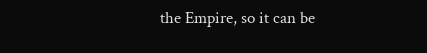the Empire, so it can be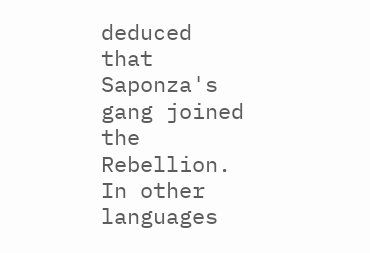deduced that Saponza's gang joined the Rebellion.
In other languages